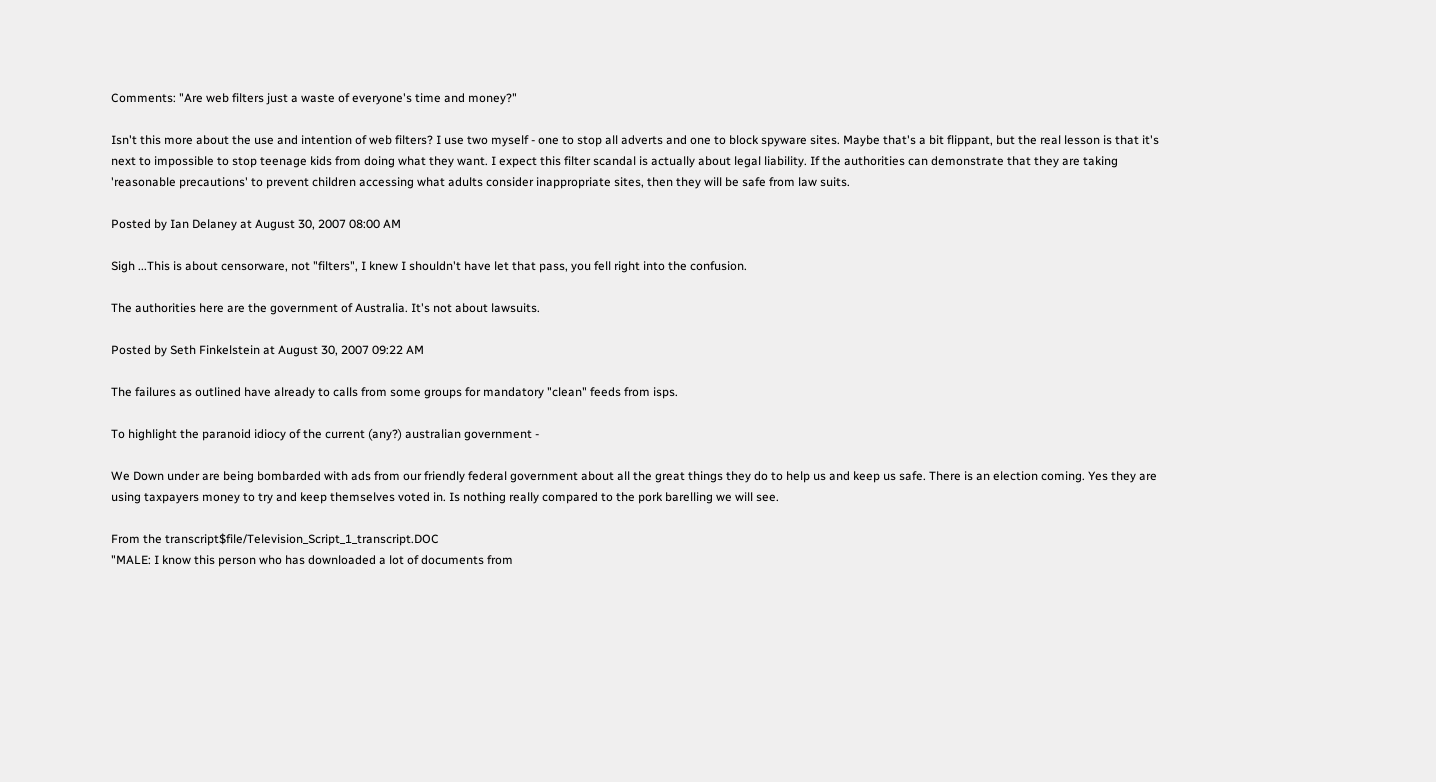Comments: "Are web filters just a waste of everyone's time and money?"

Isn't this more about the use and intention of web filters? I use two myself - one to stop all adverts and one to block spyware sites. Maybe that's a bit flippant, but the real lesson is that it's next to impossible to stop teenage kids from doing what they want. I expect this filter scandal is actually about legal liability. If the authorities can demonstrate that they are taking 'reasonable precautions' to prevent children accessing what adults consider inappropriate sites, then they will be safe from law suits.

Posted by Ian Delaney at August 30, 2007 08:00 AM

Sigh ...This is about censorware, not "filters", I knew I shouldn't have let that pass, you fell right into the confusion.

The authorities here are the government of Australia. It's not about lawsuits.

Posted by Seth Finkelstein at August 30, 2007 09:22 AM

The failures as outlined have already to calls from some groups for mandatory "clean" feeds from isps.

To highlight the paranoid idiocy of the current (any?) australian government -

We Down under are being bombarded with ads from our friendly federal government about all the great things they do to help us and keep us safe. There is an election coming. Yes they are using taxpayers money to try and keep themselves voted in. Is nothing really compared to the pork barelling we will see.

From the transcript$file/Television_Script_1_transcript.DOC
"MALE: I know this person who has downloaded a lot of documents from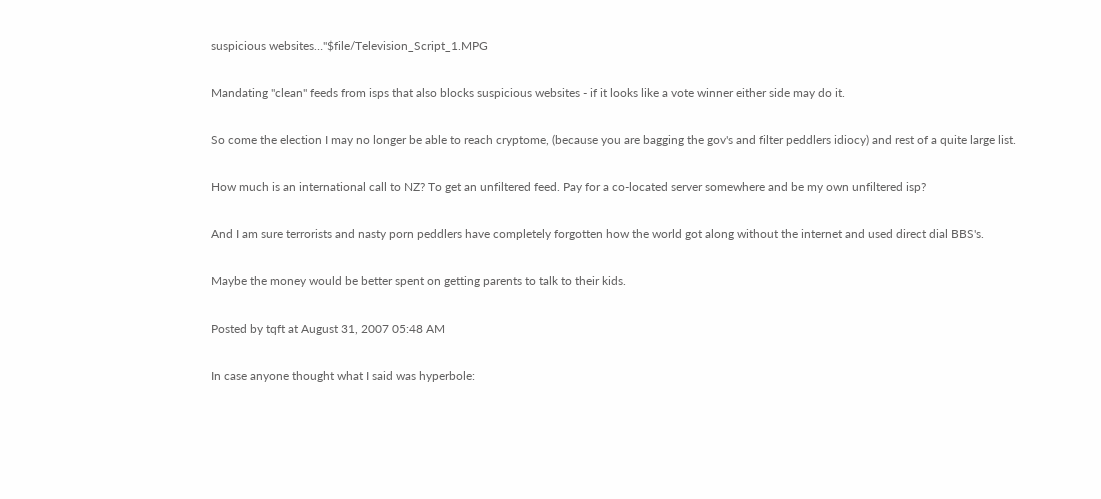suspicious websites…"$file/Television_Script_1.MPG

Mandating "clean" feeds from isps that also blocks suspicious websites - if it looks like a vote winner either side may do it.

So come the election I may no longer be able to reach cryptome, (because you are bagging the gov's and filter peddlers idiocy) and rest of a quite large list.

How much is an international call to NZ? To get an unfiltered feed. Pay for a co-located server somewhere and be my own unfiltered isp?

And I am sure terrorists and nasty porn peddlers have completely forgotten how the world got along without the internet and used direct dial BBS's.

Maybe the money would be better spent on getting parents to talk to their kids.

Posted by tqft at August 31, 2007 05:48 AM

In case anyone thought what I said was hyperbole: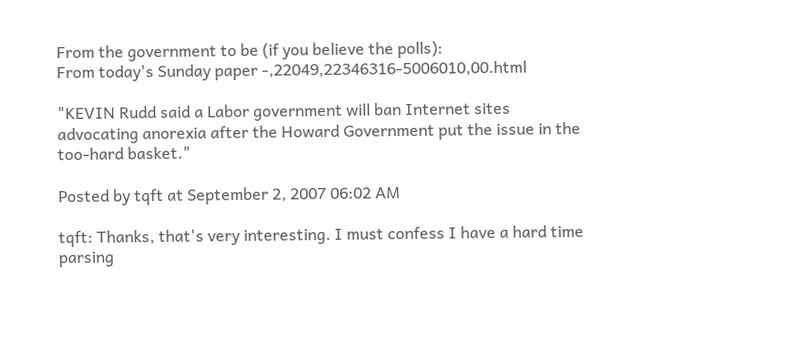From the government to be (if you believe the polls):
From today's Sunday paper -,22049,22346316-5006010,00.html

"KEVIN Rudd said a Labor government will ban Internet sites advocating anorexia after the Howard Government put the issue in the too-hard basket."

Posted by tqft at September 2, 2007 06:02 AM

tqft: Thanks, that's very interesting. I must confess I have a hard time parsing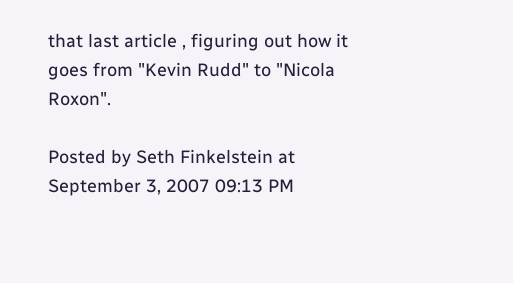that last article , figuring out how it goes from "Kevin Rudd" to "Nicola Roxon".

Posted by Seth Finkelstein at September 3, 2007 09:13 PM